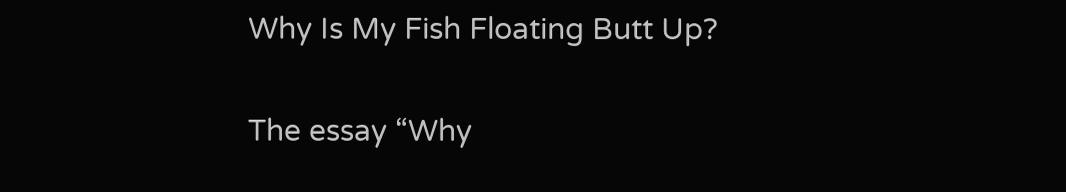Why Is My Fish Floating Butt Up?

The essay “Why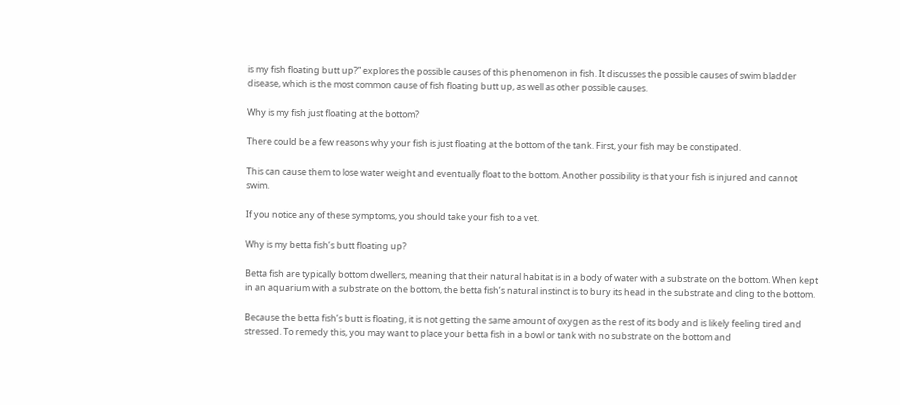is my fish floating butt up?” explores the possible causes of this phenomenon in fish. It discusses the possible causes of swim bladder disease, which is the most common cause of fish floating butt up, as well as other possible causes.

Why is my fish just floating at the bottom?

There could be a few reasons why your fish is just floating at the bottom of the tank. First, your fish may be constipated.

This can cause them to lose water weight and eventually float to the bottom. Another possibility is that your fish is injured and cannot swim.

If you notice any of these symptoms, you should take your fish to a vet.

Why is my betta fish’s butt floating up?

Betta fish are typically bottom dwellers, meaning that their natural habitat is in a body of water with a substrate on the bottom. When kept in an aquarium with a substrate on the bottom, the betta fish’s natural instinct is to bury its head in the substrate and cling to the bottom.

Because the betta fish’s butt is floating, it is not getting the same amount of oxygen as the rest of its body and is likely feeling tired and stressed. To remedy this, you may want to place your betta fish in a bowl or tank with no substrate on the bottom and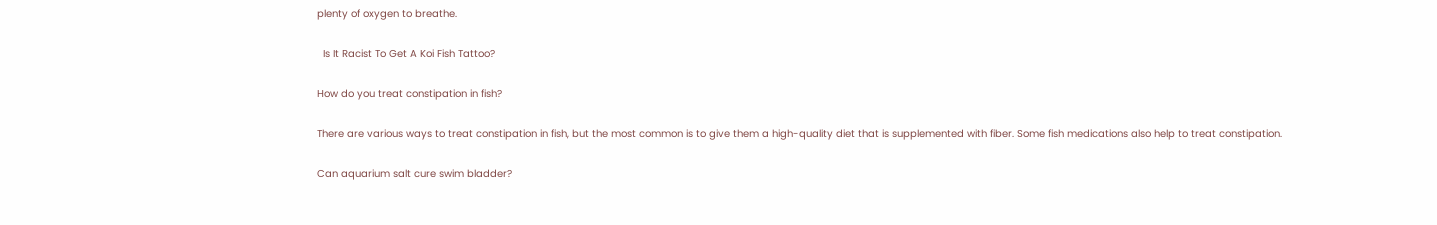plenty of oxygen to breathe.

  Is It Racist To Get A Koi Fish Tattoo?

How do you treat constipation in fish?

There are various ways to treat constipation in fish, but the most common is to give them a high-quality diet that is supplemented with fiber. Some fish medications also help to treat constipation.

Can aquarium salt cure swim bladder?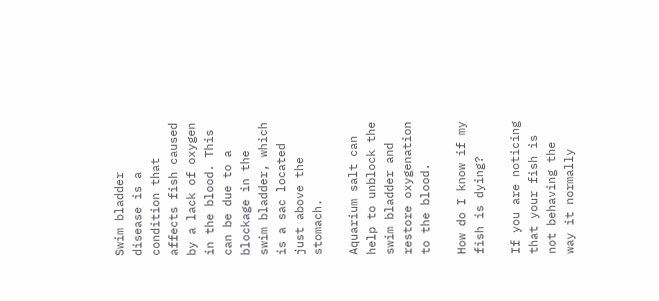Swim bladder disease is a condition that affects fish caused by a lack of oxygen in the blood. This can be due to a blockage in the swim bladder, which is a sac located just above the stomach.

Aquarium salt can help to unblock the swim bladder and restore oxygenation to the blood.

How do I know if my fish is dying?

If you are noticing that your fish is not behaving the way it normally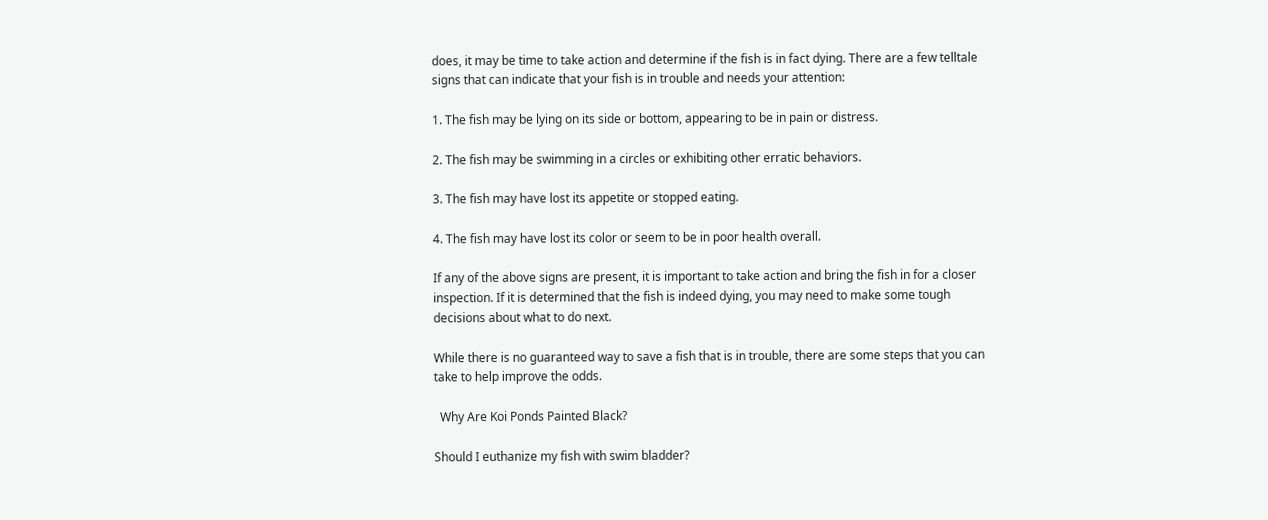does, it may be time to take action and determine if the fish is in fact dying. There are a few telltale signs that can indicate that your fish is in trouble and needs your attention:

1. The fish may be lying on its side or bottom, appearing to be in pain or distress.

2. The fish may be swimming in a circles or exhibiting other erratic behaviors.

3. The fish may have lost its appetite or stopped eating.

4. The fish may have lost its color or seem to be in poor health overall.

If any of the above signs are present, it is important to take action and bring the fish in for a closer inspection. If it is determined that the fish is indeed dying, you may need to make some tough decisions about what to do next.

While there is no guaranteed way to save a fish that is in trouble, there are some steps that you can take to help improve the odds.

  Why Are Koi Ponds Painted Black?

Should I euthanize my fish with swim bladder?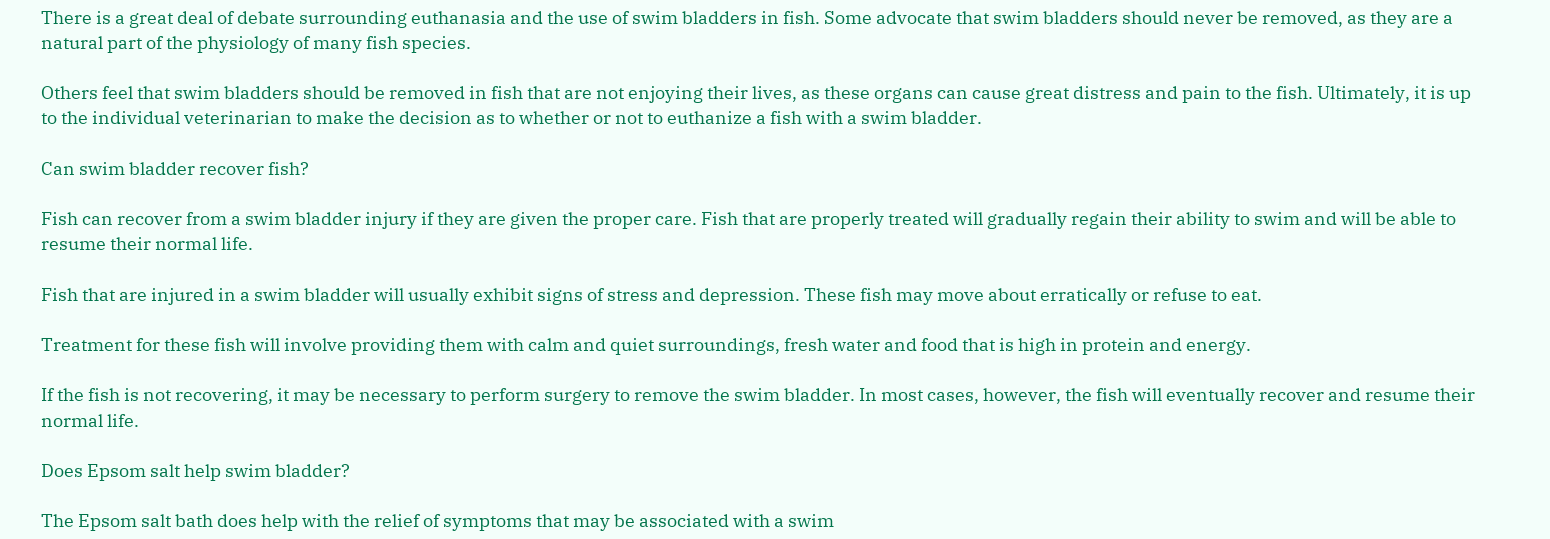There is a great deal of debate surrounding euthanasia and the use of swim bladders in fish. Some advocate that swim bladders should never be removed, as they are a natural part of the physiology of many fish species.

Others feel that swim bladders should be removed in fish that are not enjoying their lives, as these organs can cause great distress and pain to the fish. Ultimately, it is up to the individual veterinarian to make the decision as to whether or not to euthanize a fish with a swim bladder.

Can swim bladder recover fish?

Fish can recover from a swim bladder injury if they are given the proper care. Fish that are properly treated will gradually regain their ability to swim and will be able to resume their normal life.

Fish that are injured in a swim bladder will usually exhibit signs of stress and depression. These fish may move about erratically or refuse to eat.

Treatment for these fish will involve providing them with calm and quiet surroundings, fresh water and food that is high in protein and energy.

If the fish is not recovering, it may be necessary to perform surgery to remove the swim bladder. In most cases, however, the fish will eventually recover and resume their normal life.

Does Epsom salt help swim bladder?

The Epsom salt bath does help with the relief of symptoms that may be associated with a swim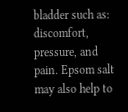bladder such as: discomfort, pressure, and pain. Epsom salt may also help to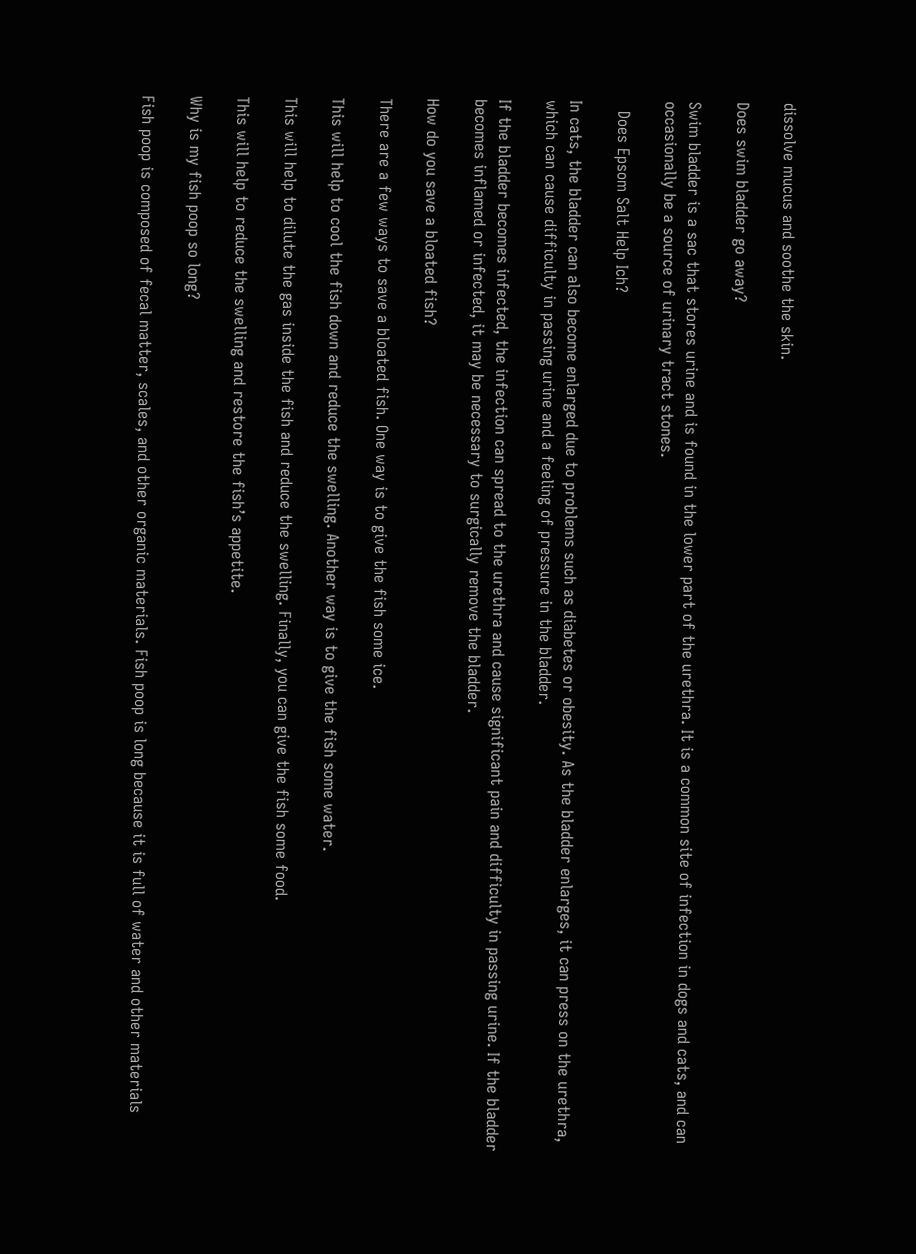dissolve mucus and soothe the skin.

Does swim bladder go away?

Swim bladder is a sac that stores urine and is found in the lower part of the urethra. It is a common site of infection in dogs and cats, and can occasionally be a source of urinary tract stones.

  Does Epsom Salt Help Ich?

In cats, the bladder can also become enlarged due to problems such as diabetes or obesity. As the bladder enlarges, it can press on the urethra, which can cause difficulty in passing urine and a feeling of pressure in the bladder.

If the bladder becomes infected, the infection can spread to the urethra and cause significant pain and difficulty in passing urine. If the bladder becomes inflamed or infected, it may be necessary to surgically remove the bladder.

How do you save a bloated fish?

There are a few ways to save a bloated fish. One way is to give the fish some ice.

This will help to cool the fish down and reduce the swelling. Another way is to give the fish some water.

This will help to dilute the gas inside the fish and reduce the swelling. Finally, you can give the fish some food.

This will help to reduce the swelling and restore the fish’s appetite.

Why is my fish poop so long?

Fish poop is composed of fecal matter, scales, and other organic materials. Fish poop is long because it is full of water and other materials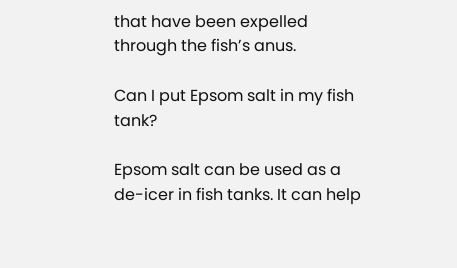that have been expelled through the fish’s anus.

Can I put Epsom salt in my fish tank?

Epsom salt can be used as a de-icer in fish tanks. It can help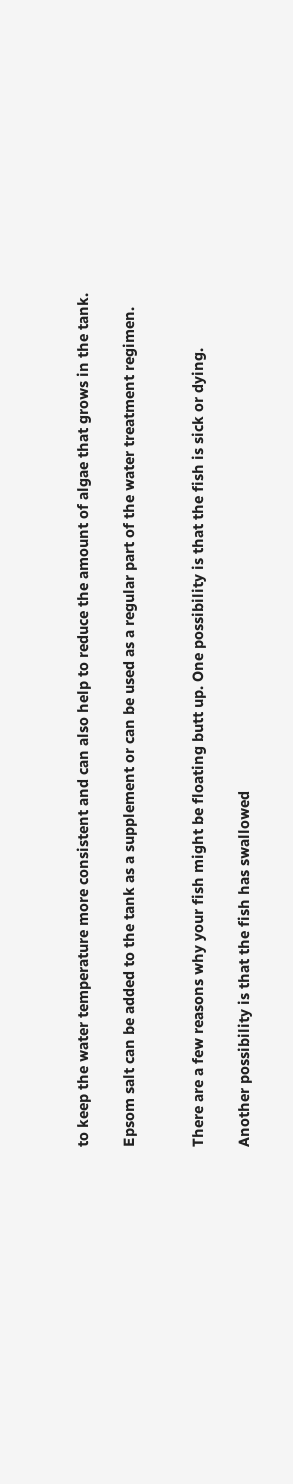to keep the water temperature more consistent and can also help to reduce the amount of algae that grows in the tank.

Epsom salt can be added to the tank as a supplement or can be used as a regular part of the water treatment regimen.


There are a few reasons why your fish might be floating butt up. One possibility is that the fish is sick or dying.

Another possibility is that the fish has swallowed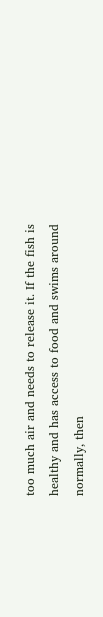too much air and needs to release it. If the fish is healthy and has access to food and swims around normally, then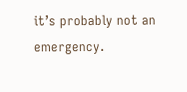it’s probably not an emergency.